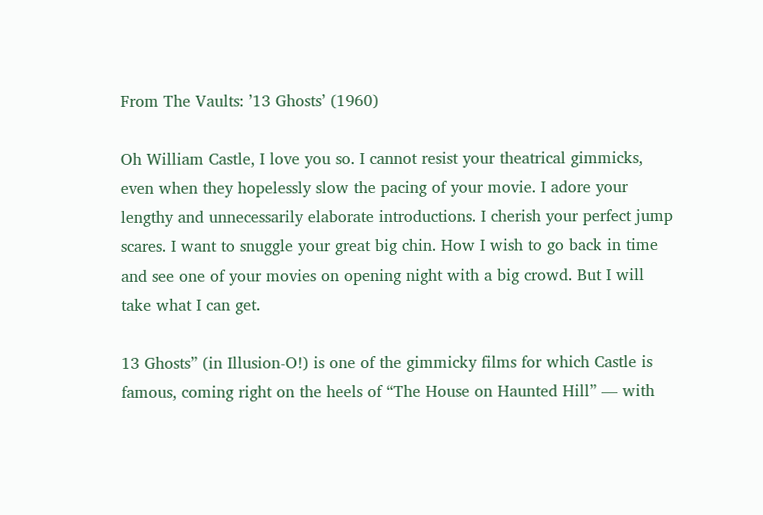From The Vaults: ’13 Ghosts’ (1960)

Oh William Castle, I love you so. I cannot resist your theatrical gimmicks, even when they hopelessly slow the pacing of your movie. I adore your lengthy and unnecessarily elaborate introductions. I cherish your perfect jump scares. I want to snuggle your great big chin. How I wish to go back in time and see one of your movies on opening night with a big crowd. But I will take what I can get.

13 Ghosts” (in Illusion-O!) is one of the gimmicky films for which Castle is famous, coming right on the heels of “The House on Haunted Hill” — with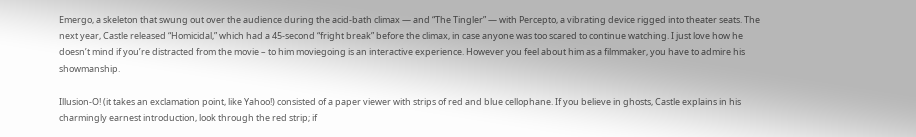Emergo, a skeleton that swung out over the audience during the acid-bath climax — and “The Tingler” — with Percepto, a vibrating device rigged into theater seats. The next year, Castle released “Homicidal,” which had a 45-second “fright break” before the climax, in case anyone was too scared to continue watching. I just love how he doesn’t mind if you’re distracted from the movie – to him moviegoing is an interactive experience. However you feel about him as a filmmaker, you have to admire his showmanship.

Illusion-O! (it takes an exclamation point, like Yahoo!) consisted of a paper viewer with strips of red and blue cellophane. If you believe in ghosts, Castle explains in his charmingly earnest introduction, look through the red strip; if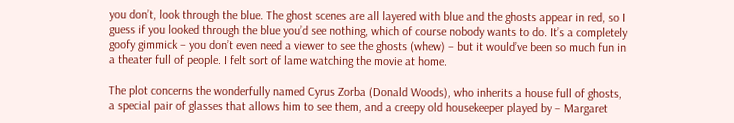you don’t, look through the blue. The ghost scenes are all layered with blue and the ghosts appear in red, so I guess if you looked through the blue you’d see nothing, which of course nobody wants to do. It’s a completely goofy gimmick – you don’t even need a viewer to see the ghosts (whew) – but it would’ve been so much fun in a theater full of people. I felt sort of lame watching the movie at home.

The plot concerns the wonderfully named Cyrus Zorba (Donald Woods), who inherits a house full of ghosts, a special pair of glasses that allows him to see them, and a creepy old housekeeper played by – Margaret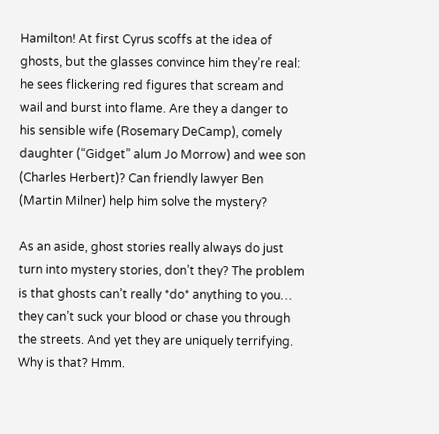Hamilton! At first Cyrus scoffs at the idea of ghosts, but the glasses convince him they’re real: he sees flickering red figures that scream and wail and burst into flame. Are they a danger to his sensible wife (Rosemary DeCamp), comely daughter (“Gidget” alum Jo Morrow) and wee son (Charles Herbert)? Can friendly lawyer Ben (Martin Milner) help him solve the mystery?

As an aside, ghost stories really always do just turn into mystery stories, don’t they? The problem is that ghosts can’t really *do* anything to you… they can’t suck your blood or chase you through the streets. And yet they are uniquely terrifying. Why is that? Hmm.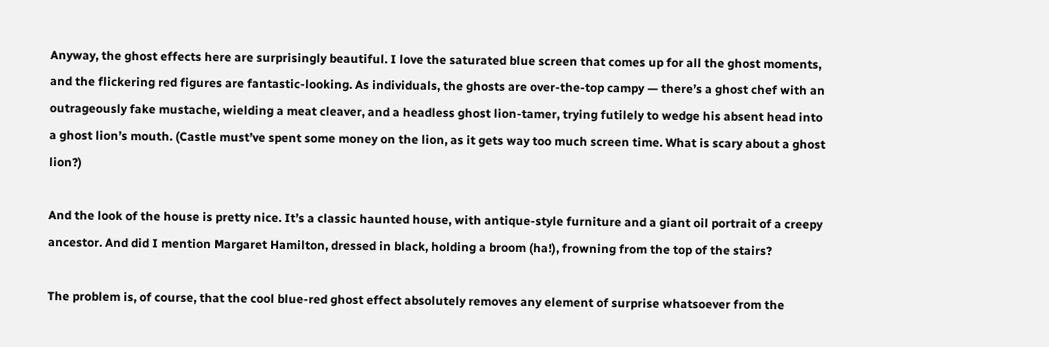Anyway, the ghost effects here are surprisingly beautiful. I love the saturated blue screen that comes up for all the ghost moments, and the flickering red figures are fantastic-looking. As individuals, the ghosts are over-the-top campy — there’s a ghost chef with an outrageously fake mustache, wielding a meat cleaver, and a headless ghost lion-tamer, trying futilely to wedge his absent head into a ghost lion’s mouth. (Castle must’ve spent some money on the lion, as it gets way too much screen time. What is scary about a ghost lion?)

And the look of the house is pretty nice. It’s a classic haunted house, with antique-style furniture and a giant oil portrait of a creepy ancestor. And did I mention Margaret Hamilton, dressed in black, holding a broom (ha!), frowning from the top of the stairs?

The problem is, of course, that the cool blue-red ghost effect absolutely removes any element of surprise whatsoever from the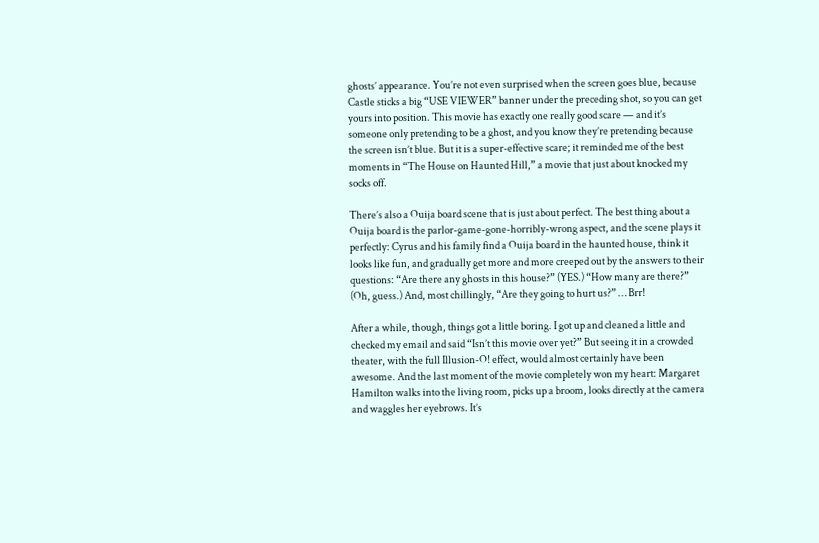ghosts’ appearance. You’re not even surprised when the screen goes blue, because Castle sticks a big “USE VIEWER” banner under the preceding shot, so you can get yours into position. This movie has exactly one really good scare — and it’s someone only pretending to be a ghost, and you know they’re pretending because the screen isn’t blue. But it is a super-effective scare; it reminded me of the best moments in “The House on Haunted Hill,” a movie that just about knocked my socks off.

There’s also a Ouija board scene that is just about perfect. The best thing about a Ouija board is the parlor-game-gone-horribly-wrong aspect, and the scene plays it perfectly: Cyrus and his family find a Ouija board in the haunted house, think it looks like fun, and gradually get more and more creeped out by the answers to their questions: “Are there any ghosts in this house?” (YES.) “How many are there?” (Oh, guess.) And, most chillingly, “Are they going to hurt us?” … Brr!

After a while, though, things got a little boring. I got up and cleaned a little and checked my email and said “Isn’t this movie over yet?” But seeing it in a crowded theater, with the full Illusion-O! effect, would almost certainly have been awesome. And the last moment of the movie completely won my heart: Margaret Hamilton walks into the living room, picks up a broom, looks directly at the camera and waggles her eyebrows. It’s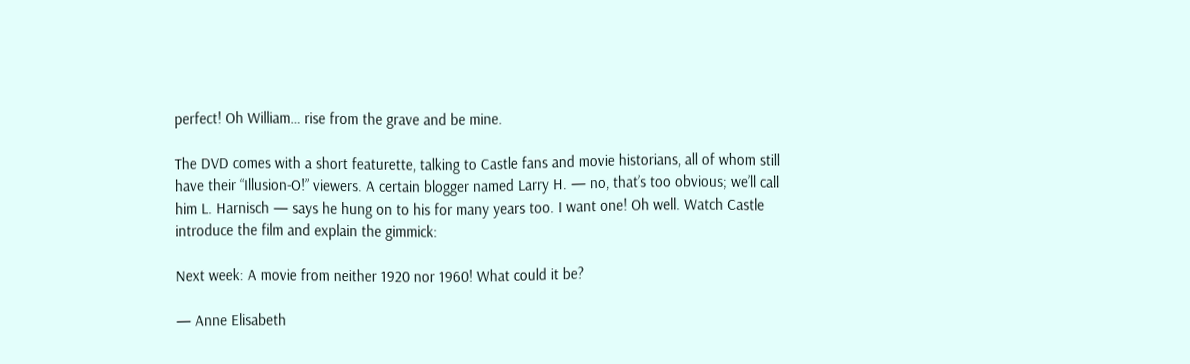perfect! Oh William… rise from the grave and be mine.

The DVD comes with a short featurette, talking to Castle fans and movie historians, all of whom still have their “Illusion-O!” viewers. A certain blogger named Larry H. — no, that’s too obvious; we’ll call him L. Harnisch — says he hung on to his for many years too. I want one! Oh well. Watch Castle introduce the film and explain the gimmick:

Next week: A movie from neither 1920 nor 1960! What could it be?

— Anne Elisabeth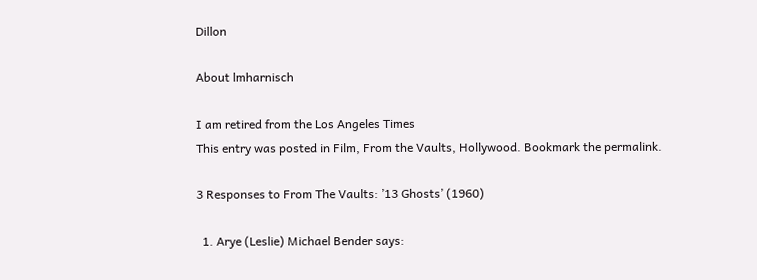Dillon

About lmharnisch

I am retired from the Los Angeles Times
This entry was posted in Film, From the Vaults, Hollywood. Bookmark the permalink.

3 Responses to From The Vaults: ’13 Ghosts’ (1960)

  1. Arye (Leslie) Michael Bender says: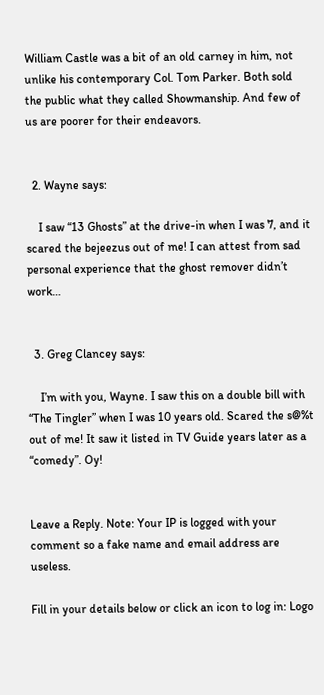William Castle was a bit of an old carney in him, not unlike his contemporary Col. Tom Parker. Both sold the public what they called Showmanship. And few of us are poorer for their endeavors.


  2. Wayne says:

    I saw “13 Ghosts” at the drive-in when I was 7, and it scared the bejeezus out of me! I can attest from sad personal experience that the ghost remover didn’t work…


  3. Greg Clancey says:

    I’m with you, Wayne. I saw this on a double bill with “The Tingler” when I was 10 years old. Scared the s@%t out of me! It saw it listed in TV Guide years later as a “comedy”. Oy!


Leave a Reply. Note: Your IP is logged with your comment so a fake name and email address are useless.

Fill in your details below or click an icon to log in: Logo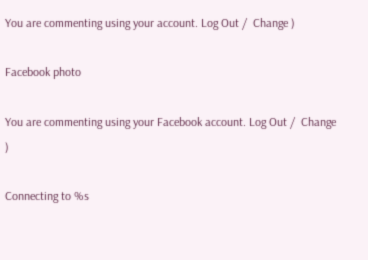You are commenting using your account. Log Out /  Change )

Facebook photo

You are commenting using your Facebook account. Log Out /  Change )

Connecting to %s